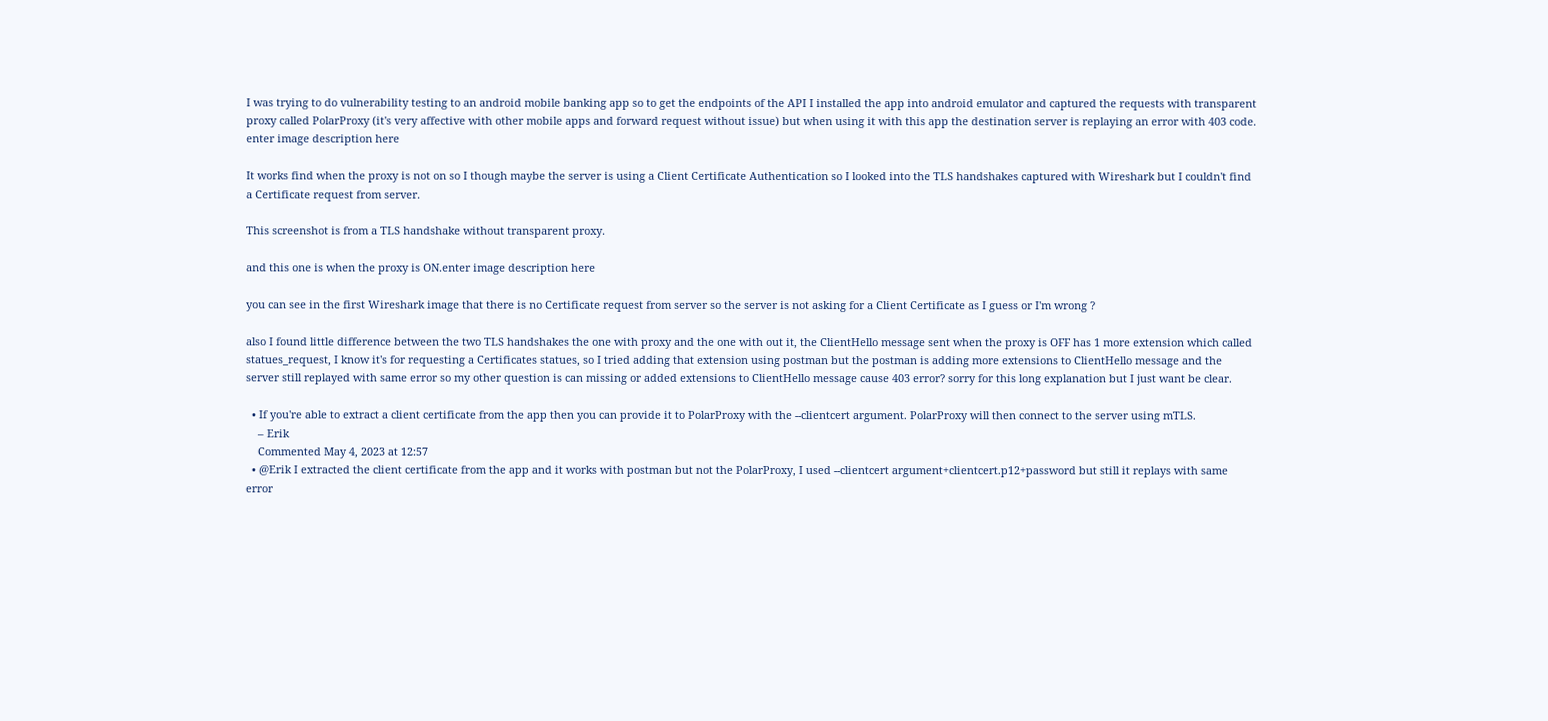I was trying to do vulnerability testing to an android mobile banking app so to get the endpoints of the API I installed the app into android emulator and captured the requests with transparent proxy called PolarProxy (it's very affective with other mobile apps and forward request without issue) but when using it with this app the destination server is replaying an error with 403 code. enter image description here

It works find when the proxy is not on so I though maybe the server is using a Client Certificate Authentication so I looked into the TLS handshakes captured with Wireshark but I couldn't find a Certificate request from server.

This screenshot is from a TLS handshake without transparent proxy.

and this one is when the proxy is ON.enter image description here

you can see in the first Wireshark image that there is no Certificate request from server so the server is not asking for a Client Certificate as I guess or I'm wrong ?

also I found little difference between the two TLS handshakes the one with proxy and the one with out it, the ClientHello message sent when the proxy is OFF has 1 more extension which called statues_request, I know it's for requesting a Certificates statues, so I tried adding that extension using postman but the postman is adding more extensions to ClientHello message and the server still replayed with same error so my other question is can missing or added extensions to ClientHello message cause 403 error? sorry for this long explanation but I just want be clear.

  • If you're able to extract a client certificate from the app then you can provide it to PolarProxy with the --clientcert argument. PolarProxy will then connect to the server using mTLS.
    – Erik
    Commented May 4, 2023 at 12:57
  • @Erik I extracted the client certificate from the app and it works with postman but not the PolarProxy, I used --clientcert argument+clientcert.p12+password but still it replays with same error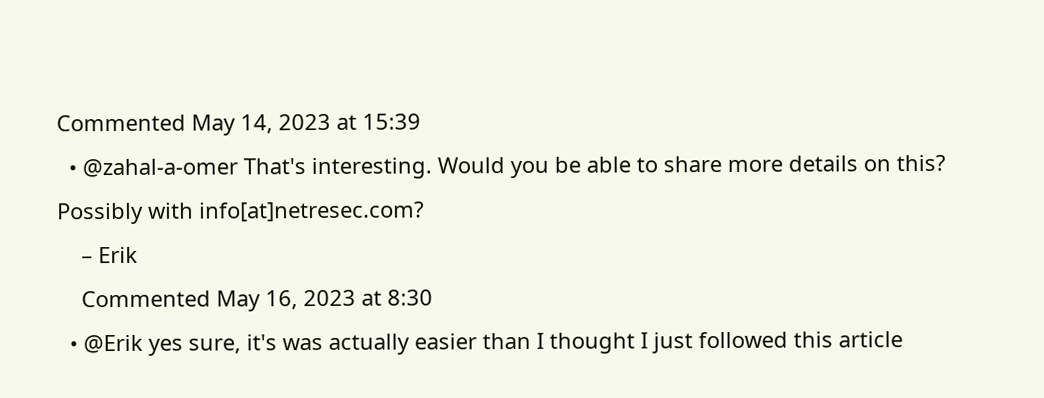Commented May 14, 2023 at 15:39
  • @zahal-a-omer That's interesting. Would you be able to share more details on this? Possibly with info[at]netresec.com?
    – Erik
    Commented May 16, 2023 at 8:30
  • @Erik yes sure, it's was actually easier than I thought I just followed this article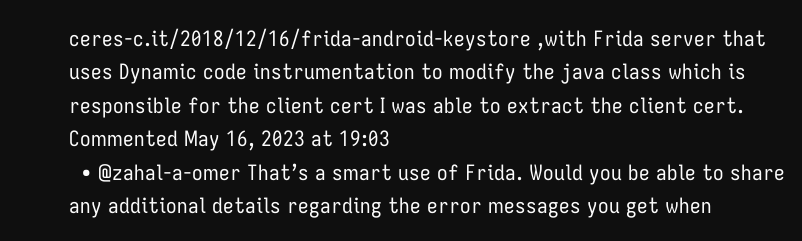ceres-c.it/2018/12/16/frida-android-keystore ,with Frida server that uses Dynamic code instrumentation to modify the java class which is responsible for the client cert I was able to extract the client cert. Commented May 16, 2023 at 19:03
  • @zahal-a-omer That’s a smart use of Frida. Would you be able to share any additional details regarding the error messages you get when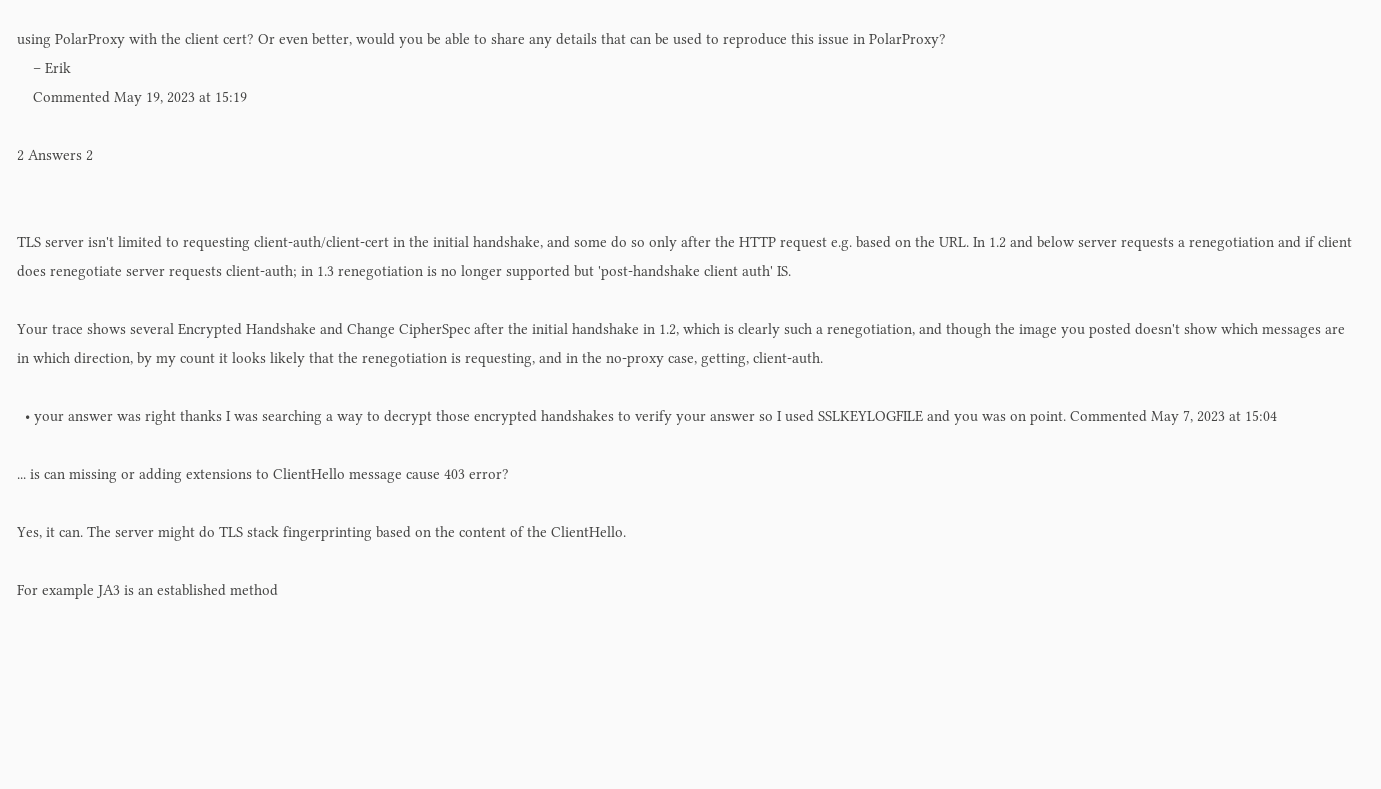using PolarProxy with the client cert? Or even better, would you be able to share any details that can be used to reproduce this issue in PolarProxy?
    – Erik
    Commented May 19, 2023 at 15:19

2 Answers 2


TLS server isn't limited to requesting client-auth/client-cert in the initial handshake, and some do so only after the HTTP request e.g. based on the URL. In 1.2 and below server requests a renegotiation and if client does renegotiate server requests client-auth; in 1.3 renegotiation is no longer supported but 'post-handshake client auth' IS.

Your trace shows several Encrypted Handshake and Change CipherSpec after the initial handshake in 1.2, which is clearly such a renegotiation, and though the image you posted doesn't show which messages are in which direction, by my count it looks likely that the renegotiation is requesting, and in the no-proxy case, getting, client-auth.

  • your answer was right thanks I was searching a way to decrypt those encrypted handshakes to verify your answer so I used SSLKEYLOGFILE and you was on point. Commented May 7, 2023 at 15:04

... is can missing or adding extensions to ClientHello message cause 403 error?

Yes, it can. The server might do TLS stack fingerprinting based on the content of the ClientHello.

For example JA3 is an established method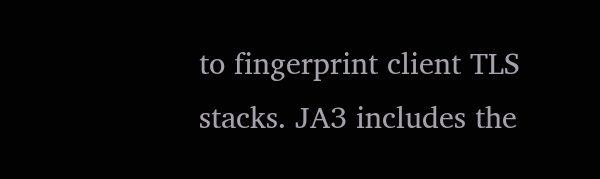to fingerprint client TLS stacks. JA3 includes the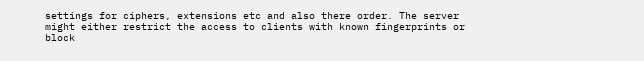settings for ciphers, extensions etc and also there order. The server might either restrict the access to clients with known fingerprints or block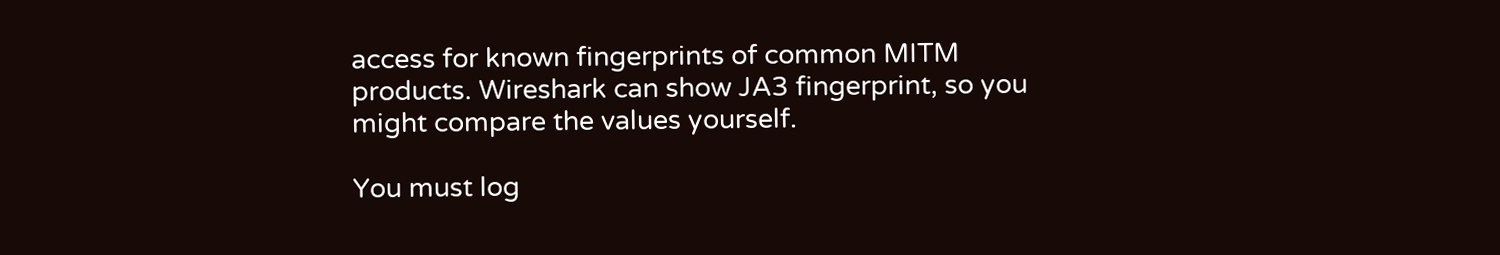access for known fingerprints of common MITM products. Wireshark can show JA3 fingerprint, so you might compare the values yourself.

You must log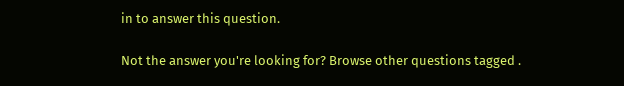in to answer this question.

Not the answer you're looking for? Browse other questions tagged .